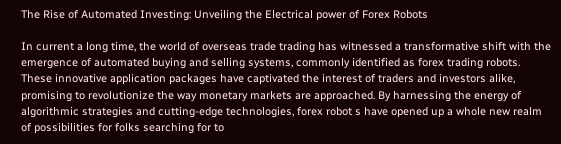The Rise of Automated Investing: Unveiling the Electrical power of Forex Robots

In current a long time, the world of overseas trade trading has witnessed a transformative shift with the emergence of automated buying and selling systems, commonly identified as forex trading robots. These innovative application packages have captivated the interest of traders and investors alike, promising to revolutionize the way monetary markets are approached. By harnessing the energy of algorithmic strategies and cutting-edge technologies, forex robot s have opened up a whole new realm of possibilities for folks searching for to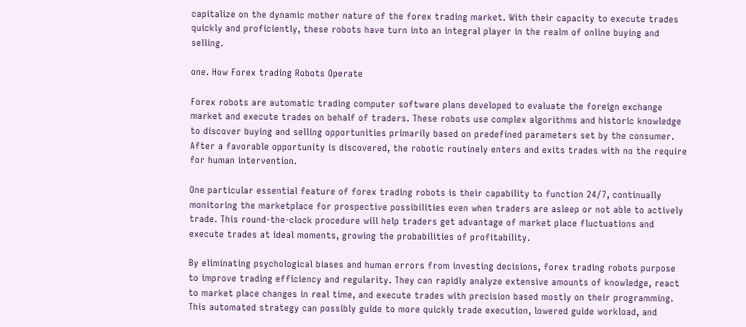capitalize on the dynamic mother nature of the forex trading market. With their capacity to execute trades quickly and proficiently, these robots have turn into an integral player in the realm of online buying and selling.

one. How Forex trading Robots Operate

Forex robots are automatic trading computer software plans developed to evaluate the foreign exchange market and execute trades on behalf of traders. These robots use complex algorithms and historic knowledge to discover buying and selling opportunities primarily based on predefined parameters set by the consumer. After a favorable opportunity is discovered, the robotic routinely enters and exits trades with no the require for human intervention.

One particular essential feature of forex trading robots is their capability to function 24/7, continually monitoring the marketplace for prospective possibilities even when traders are asleep or not able to actively trade. This round-the-clock procedure will help traders get advantage of market place fluctuations and execute trades at ideal moments, growing the probabilities of profitability.

By eliminating psychological biases and human errors from investing decisions, forex trading robots purpose to improve trading efficiency and regularity. They can rapidly analyze extensive amounts of knowledge, react to market place changes in real time, and execute trades with precision based mostly on their programming. This automated strategy can possibly guide to more quickly trade execution, lowered guide workload, and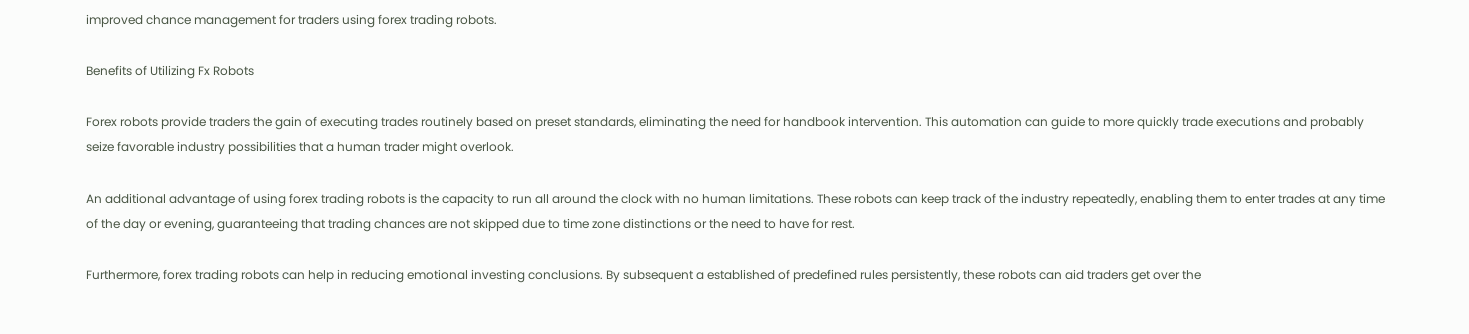improved chance management for traders using forex trading robots.

Benefits of Utilizing Fx Robots

Forex robots provide traders the gain of executing trades routinely based on preset standards, eliminating the need for handbook intervention. This automation can guide to more quickly trade executions and probably seize favorable industry possibilities that a human trader might overlook.

An additional advantage of using forex trading robots is the capacity to run all around the clock with no human limitations. These robots can keep track of the industry repeatedly, enabling them to enter trades at any time of the day or evening, guaranteeing that trading chances are not skipped due to time zone distinctions or the need to have for rest.

Furthermore, forex trading robots can help in reducing emotional investing conclusions. By subsequent a established of predefined rules persistently, these robots can aid traders get over the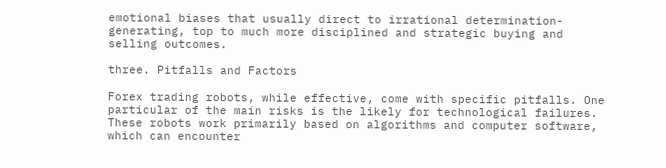emotional biases that usually direct to irrational determination-generating, top to much more disciplined and strategic buying and selling outcomes.

three. Pitfalls and Factors

Forex trading robots, while effective, come with specific pitfalls. One particular of the main risks is the likely for technological failures. These robots work primarily based on algorithms and computer software, which can encounter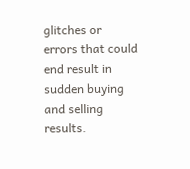glitches or errors that could end result in sudden buying and selling results.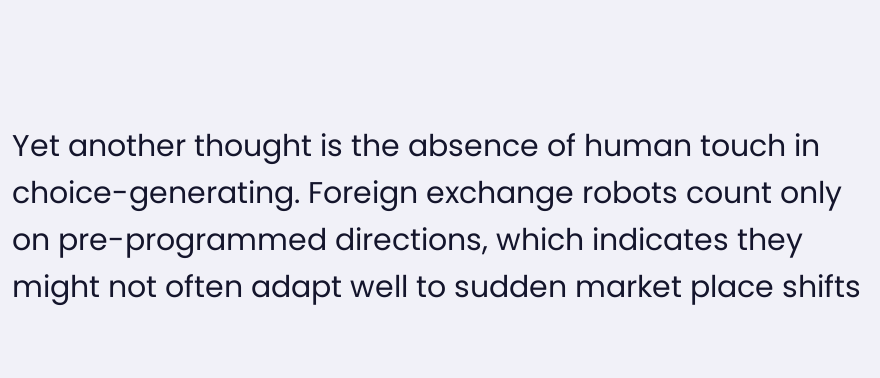Yet another thought is the absence of human touch in choice-generating. Foreign exchange robots count only on pre-programmed directions, which indicates they might not often adapt well to sudden market place shifts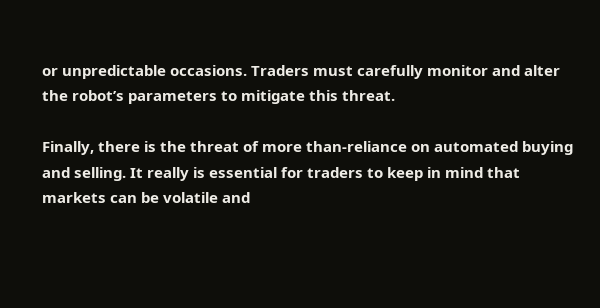or unpredictable occasions. Traders must carefully monitor and alter the robot’s parameters to mitigate this threat.

Finally, there is the threat of more than-reliance on automated buying and selling. It really is essential for traders to keep in mind that markets can be volatile and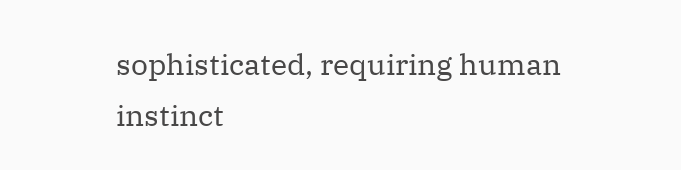sophisticated, requiring human instinct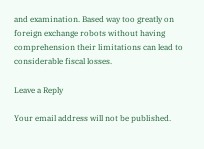and examination. Based way too greatly on foreign exchange robots without having comprehension their limitations can lead to considerable fiscal losses.

Leave a Reply

Your email address will not be published.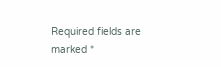Required fields are marked *